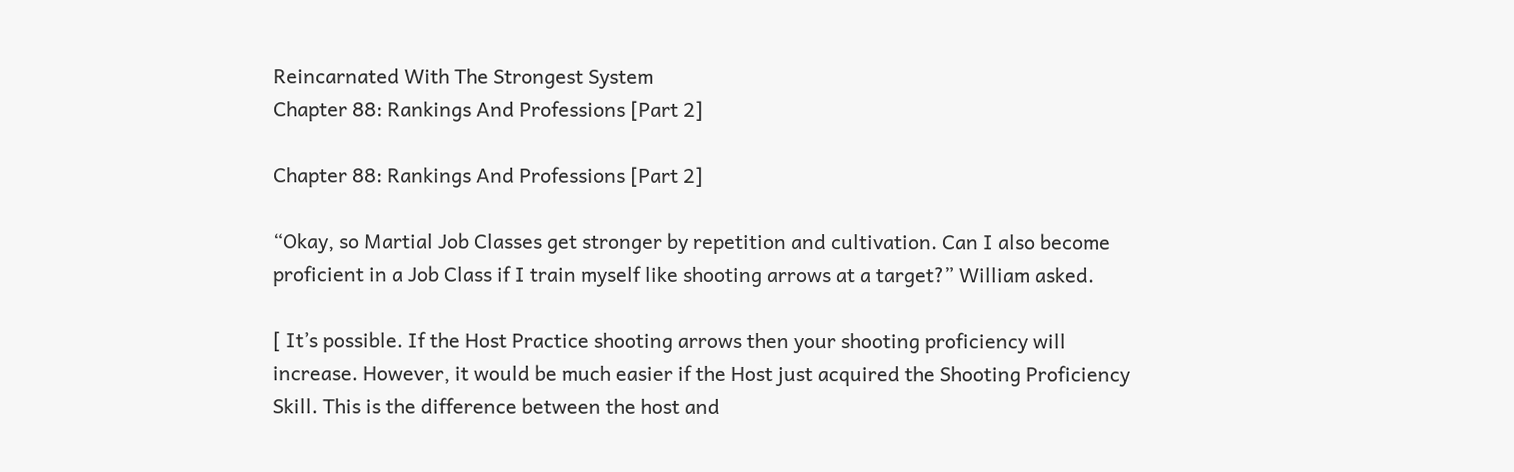Reincarnated With The Strongest System
Chapter 88: Rankings And Professions [Part 2]

Chapter 88: Rankings And Professions [Part 2]

“Okay, so Martial Job Classes get stronger by repetition and cultivation. Can I also become proficient in a Job Class if I train myself like shooting arrows at a target?” William asked.

[ It’s possible. If the Host Practice shooting arrows then your shooting proficiency will increase. However, it would be much easier if the Host just acquired the Shooting Proficiency Skill. This is the difference between the host and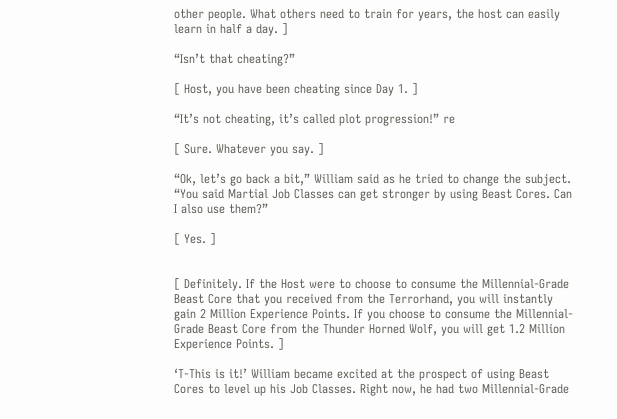other people. What others need to train for years, the host can easily learn in half a day. ]

“Isn’t that cheating?”

[ Host, you have been cheating since Day 1. ]

“It’s not cheating, it’s called plot progression!” re

[ Sure. Whatever you say. ]

“Ok, let’s go back a bit,” William said as he tried to change the subject. “You said Martial Job Classes can get stronger by using Beast Cores. Can I also use them?”

[ Yes. ]


[ Definitely. If the Host were to choose to consume the Millennial-Grade Beast Core that you received from the Terrorhand, you will instantly gain 2 Million Experience Points. If you choose to consume the Millennial-Grade Beast Core from the Thunder Horned Wolf, you will get 1.2 Million Experience Points. ]

‘T-This is it!’ William became excited at the prospect of using Beast Cores to level up his Job Classes. Right now, he had two Millennial-Grade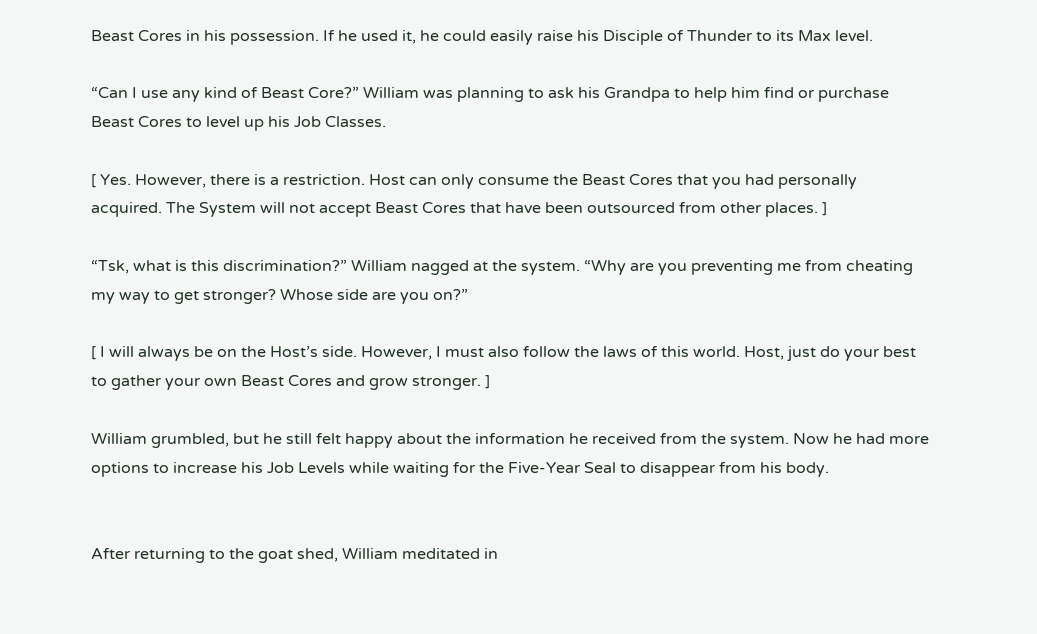Beast Cores in his possession. If he used it, he could easily raise his Disciple of Thunder to its Max level.

“Can I use any kind of Beast Core?” William was planning to ask his Grandpa to help him find or purchase Beast Cores to level up his Job Classes.

[ Yes. However, there is a restriction. Host can only consume the Beast Cores that you had personally acquired. The System will not accept Beast Cores that have been outsourced from other places. ]

“Tsk, what is this discrimination?” William nagged at the system. “Why are you preventing me from cheating my way to get stronger? Whose side are you on?”

[ I will always be on the Host’s side. However, I must also follow the laws of this world. Host, just do your best to gather your own Beast Cores and grow stronger. ]

William grumbled, but he still felt happy about the information he received from the system. Now he had more options to increase his Job Levels while waiting for the Five-Year Seal to disappear from his body.


After returning to the goat shed, William meditated in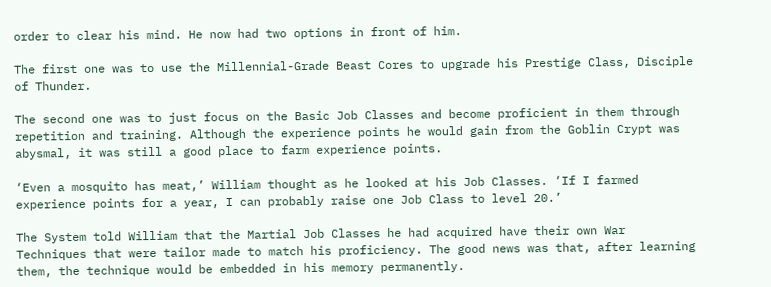order to clear his mind. He now had two options in front of him.

The first one was to use the Millennial-Grade Beast Cores to upgrade his Prestige Class, Disciple of Thunder.

The second one was to just focus on the Basic Job Classes and become proficient in them through repetition and training. Although the experience points he would gain from the Goblin Crypt was abysmal, it was still a good place to farm experience points.

‘Even a mosquito has meat,’ William thought as he looked at his Job Classes. ‘If I farmed experience points for a year, I can probably raise one Job Class to level 20.’

The System told William that the Martial Job Classes he had acquired have their own War Techniques that were tailor made to match his proficiency. The good news was that, after learning them, the technique would be embedded in his memory permanently.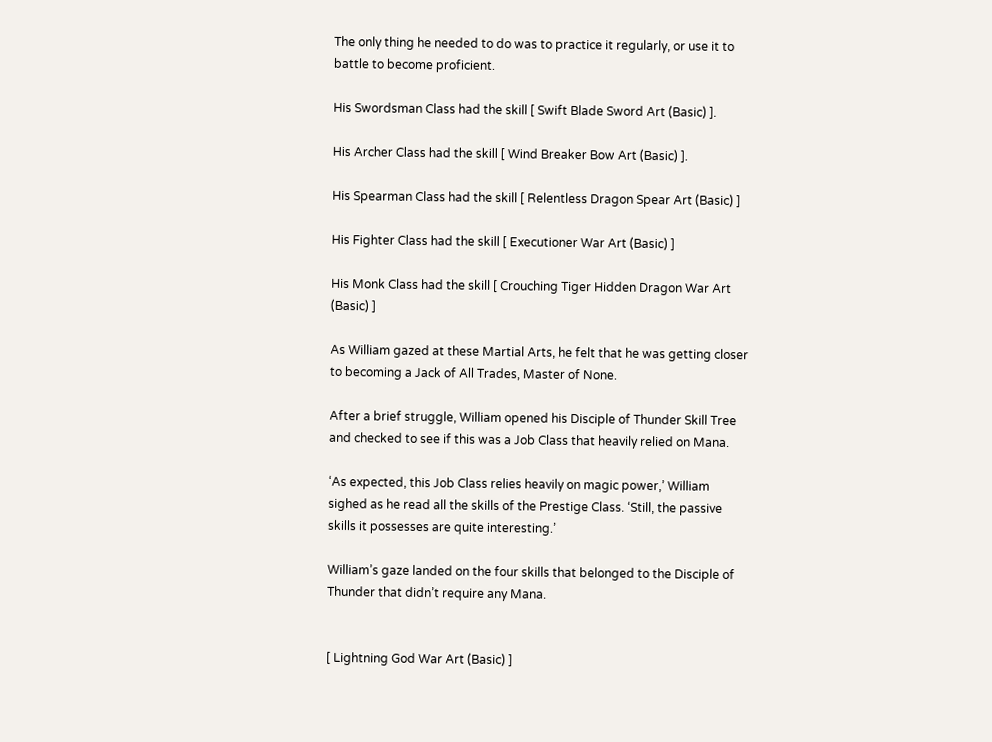The only thing he needed to do was to practice it regularly, or use it to battle to become proficient.

His Swordsman Class had the skill [ Swift Blade Sword Art (Basic) ].

His Archer Class had the skill [ Wind Breaker Bow Art (Basic) ].

His Spearman Class had the skill [ Relentless Dragon Spear Art (Basic) ]

His Fighter Class had the skill [ Executioner War Art (Basic) ]

His Monk Class had the skill [ Crouching Tiger Hidden Dragon War Art (Basic) ]

As William gazed at these Martial Arts, he felt that he was getting closer to becoming a Jack of All Trades, Master of None.

After a brief struggle, William opened his Disciple of Thunder Skill Tree and checked to see if this was a Job Class that heavily relied on Mana.

‘As expected, this Job Class relies heavily on magic power,’ William sighed as he read all the skills of the Prestige Class. ‘Still, the passive skills it possesses are quite interesting.’

William’s gaze landed on the four skills that belonged to the Disciple of Thunder that didn’t require any Mana.


[ Lightning God War Art (Basic) ]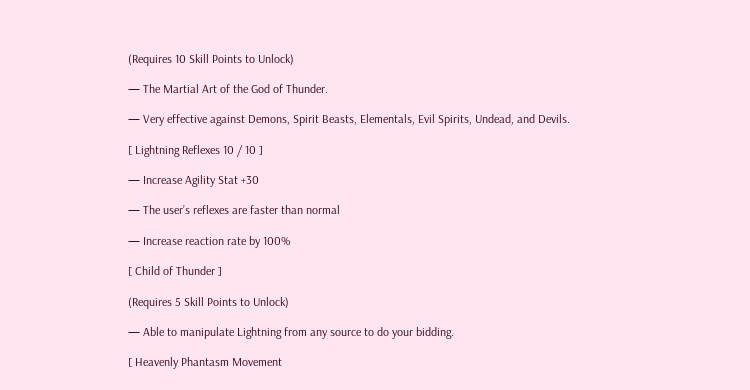(Requires 10 Skill Points to Unlock)

— The Martial Art of the God of Thunder.

— Very effective against Demons, Spirit Beasts, Elementals, Evil Spirits, Undead, and Devils.

[ Lightning Reflexes 10 / 10 ]

— Increase Agility Stat +30

— The user’s reflexes are faster than normal

— Increase reaction rate by 100%

[ Child of Thunder ]

(Requires 5 Skill Points to Unlock)

— Able to manipulate Lightning from any source to do your bidding.

[ Heavenly Phantasm Movement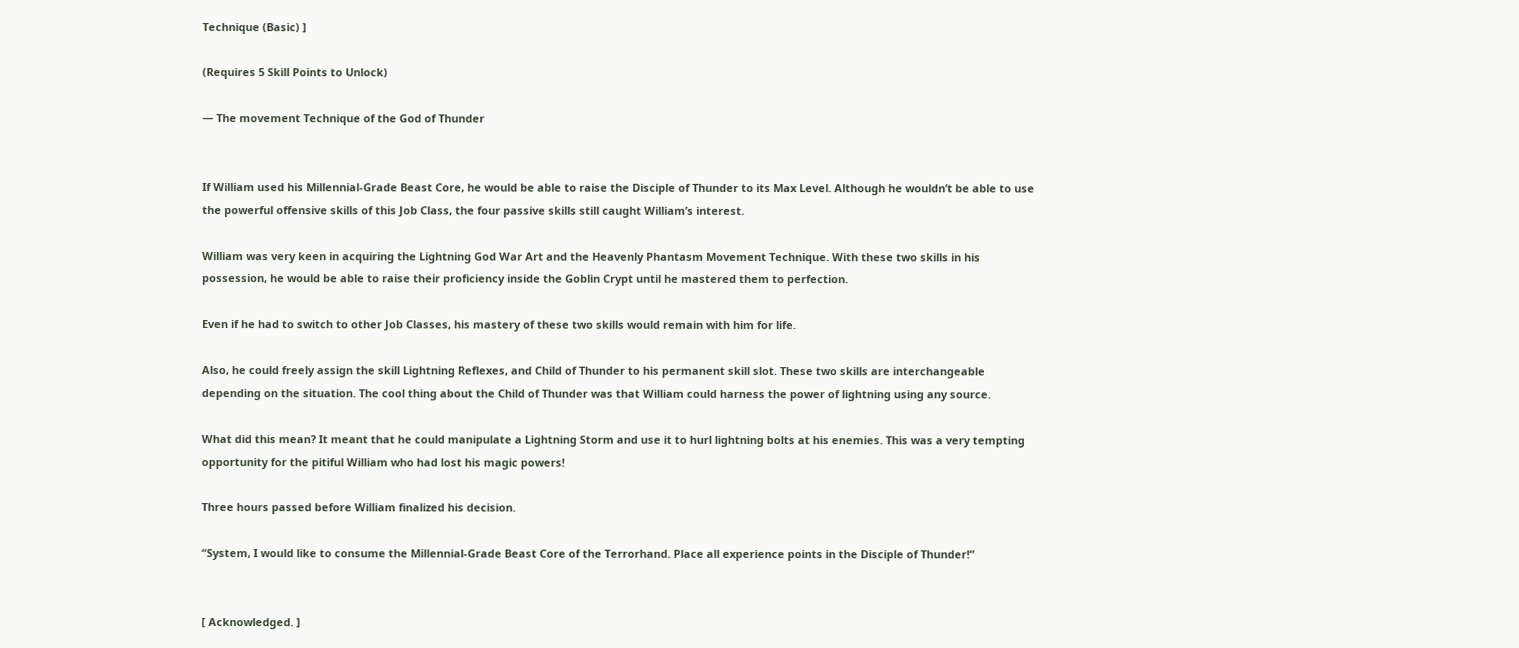Technique (Basic) ]

(Requires 5 Skill Points to Unlock)

— The movement Technique of the God of Thunder


If William used his Millennial-Grade Beast Core, he would be able to raise the Disciple of Thunder to its Max Level. Although he wouldn’t be able to use the powerful offensive skills of this Job Class, the four passive skills still caught William’s interest.

William was very keen in acquiring the Lightning God War Art and the Heavenly Phantasm Movement Technique. With these two skills in his possession, he would be able to raise their proficiency inside the Goblin Crypt until he mastered them to perfection.

Even if he had to switch to other Job Classes, his mastery of these two skills would remain with him for life.

Also, he could freely assign the skill Lightning Reflexes, and Child of Thunder to his permanent skill slot. These two skills are interchangeable depending on the situation. The cool thing about the Child of Thunder was that William could harness the power of lightning using any source.

What did this mean? It meant that he could manipulate a Lightning Storm and use it to hurl lightning bolts at his enemies. This was a very tempting opportunity for the pitiful William who had lost his magic powers!

Three hours passed before William finalized his decision.

“System, I would like to consume the Millennial-Grade Beast Core of the Terrorhand. Place all experience points in the Disciple of Thunder!”


[ Acknowledged. ]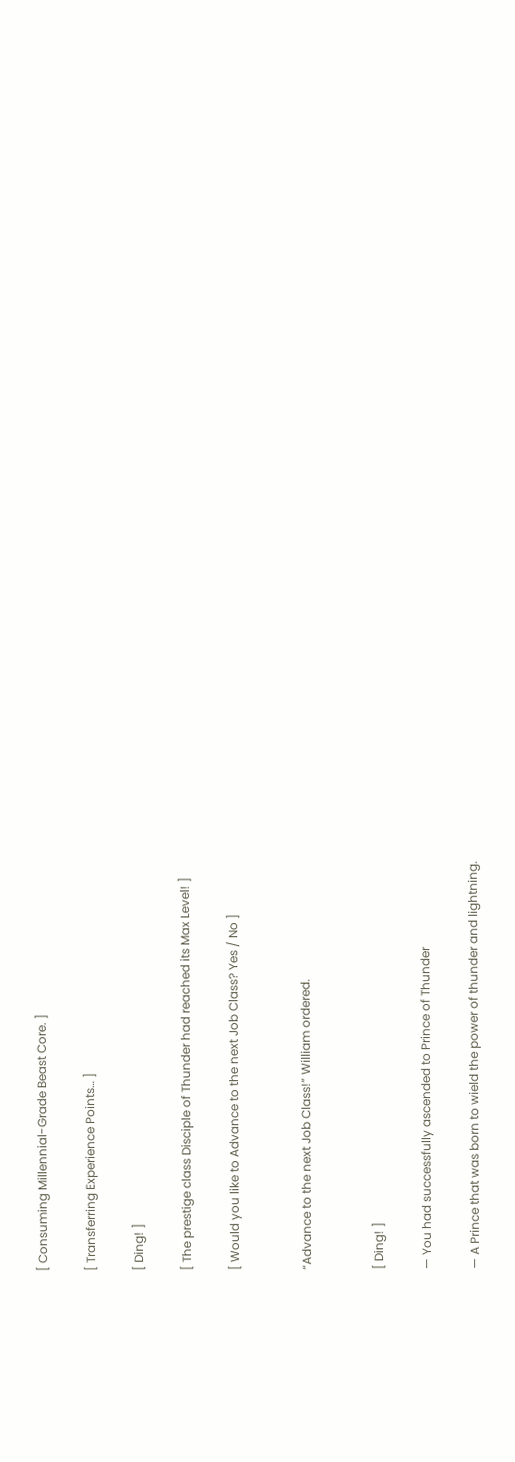[ Consuming Millennial-Grade Beast Core. ]

[ Transferring Experience Points… ]

[ Ding! ]

[ The prestige class Disciple of Thunder had reached its Max Level! ]

[ Would you like to Advance to the next Job Class? Yes / No ]


“Advance to the next Job Class!” William ordered.


[ Ding! ]

— You had successfully ascended to Prince of Thunder

— A Prince that was born to wield the power of thunder and lightning.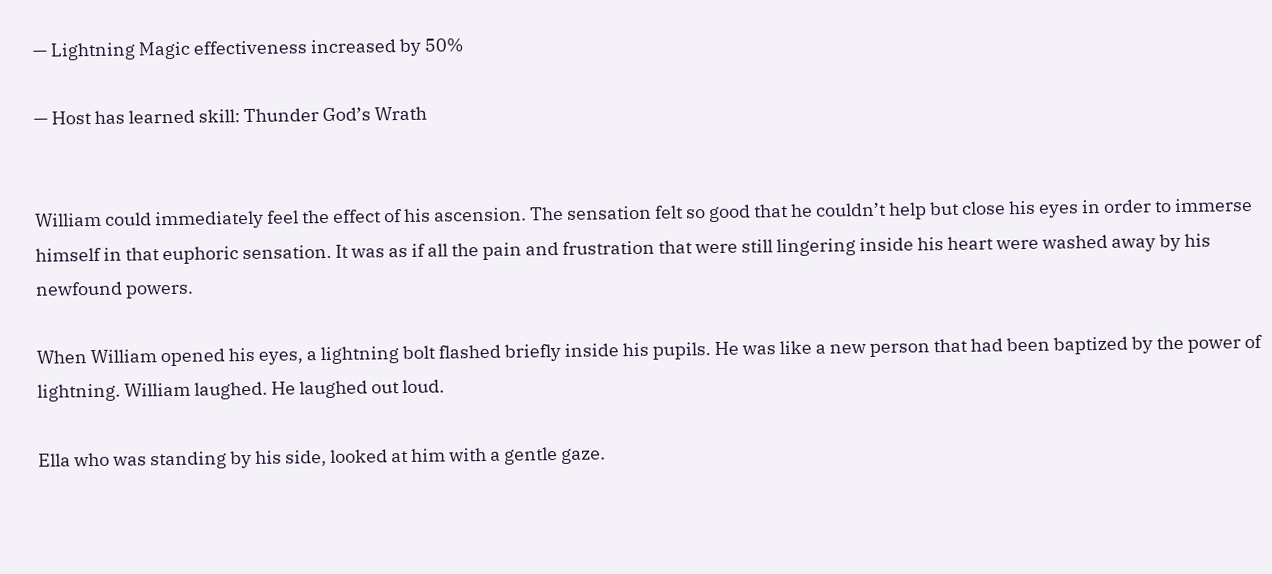— Lightning Magic effectiveness increased by 50%

— Host has learned skill: Thunder God’s Wrath


William could immediately feel the effect of his ascension. The sensation felt so good that he couldn’t help but close his eyes in order to immerse himself in that euphoric sensation. It was as if all the pain and frustration that were still lingering inside his heart were washed away by his newfound powers.

When William opened his eyes, a lightning bolt flashed briefly inside his pupils. He was like a new person that had been baptized by the power of lightning. William laughed. He laughed out loud.

Ella who was standing by his side, looked at him with a gentle gaze.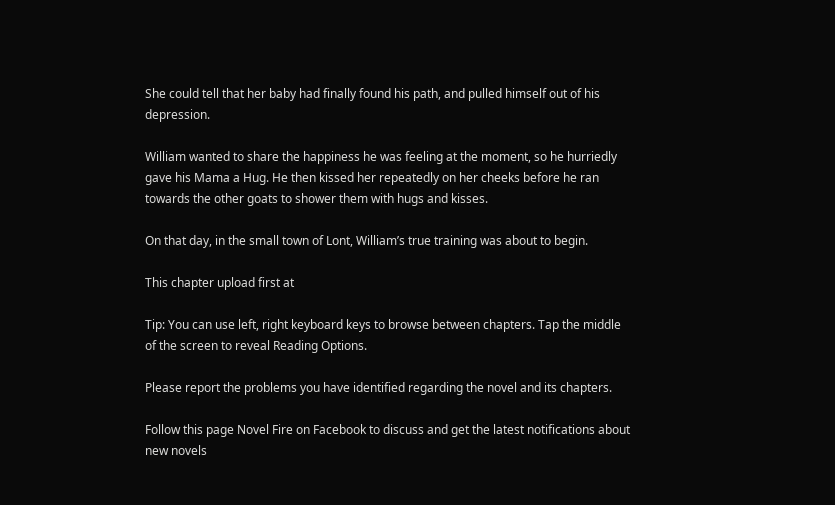She could tell that her baby had finally found his path, and pulled himself out of his depression.

William wanted to share the happiness he was feeling at the moment, so he hurriedly gave his Mama a Hug. He then kissed her repeatedly on her cheeks before he ran towards the other goats to shower them with hugs and kisses.

On that day, in the small town of Lont, William’s true training was about to begin.

This chapter upload first at

Tip: You can use left, right keyboard keys to browse between chapters. Tap the middle of the screen to reveal Reading Options.

Please report the problems you have identified regarding the novel and its chapters.

Follow this page Novel Fire on Facebook to discuss and get the latest notifications about new novels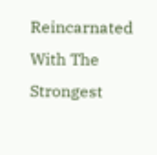Reincarnated With The Strongest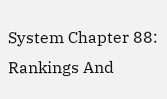System Chapter 88: Rankings And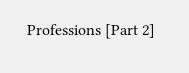Professions [Part 2]